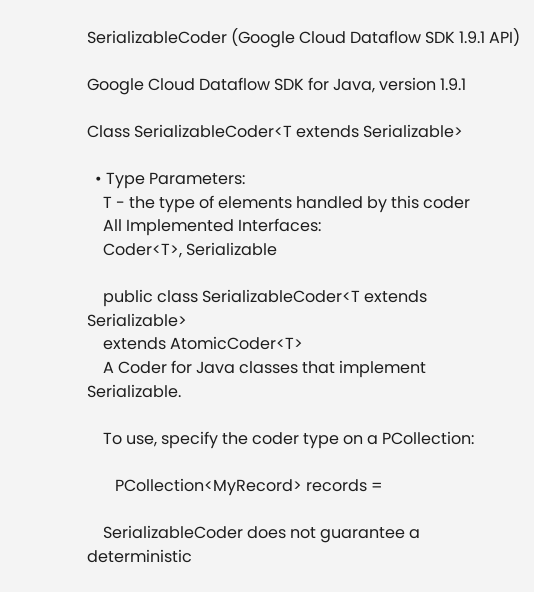SerializableCoder (Google Cloud Dataflow SDK 1.9.1 API)

Google Cloud Dataflow SDK for Java, version 1.9.1

Class SerializableCoder<T extends Serializable>

  • Type Parameters:
    T - the type of elements handled by this coder
    All Implemented Interfaces:
    Coder<T>, Serializable

    public class SerializableCoder<T extends Serializable>
    extends AtomicCoder<T>
    A Coder for Java classes that implement Serializable.

    To use, specify the coder type on a PCollection:

       PCollection<MyRecord> records =

    SerializableCoder does not guarantee a deterministic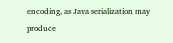encoding, as Java serialization may produce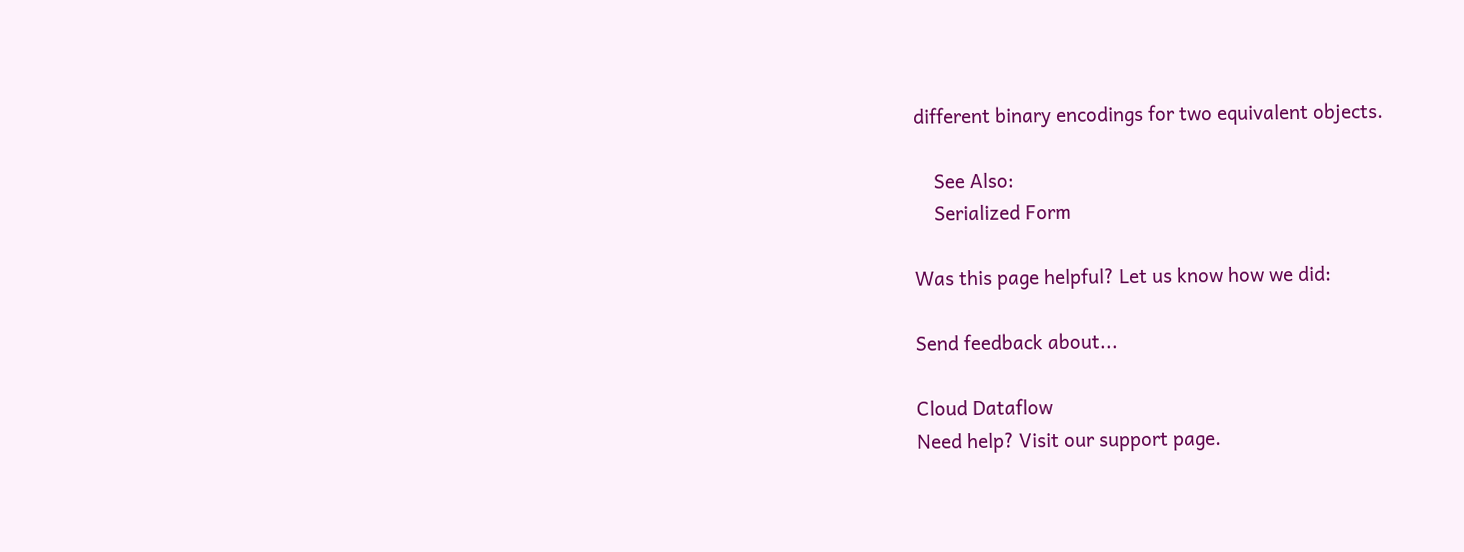different binary encodings for two equivalent objects.

    See Also:
    Serialized Form

Was this page helpful? Let us know how we did:

Send feedback about...

Cloud Dataflow
Need help? Visit our support page.